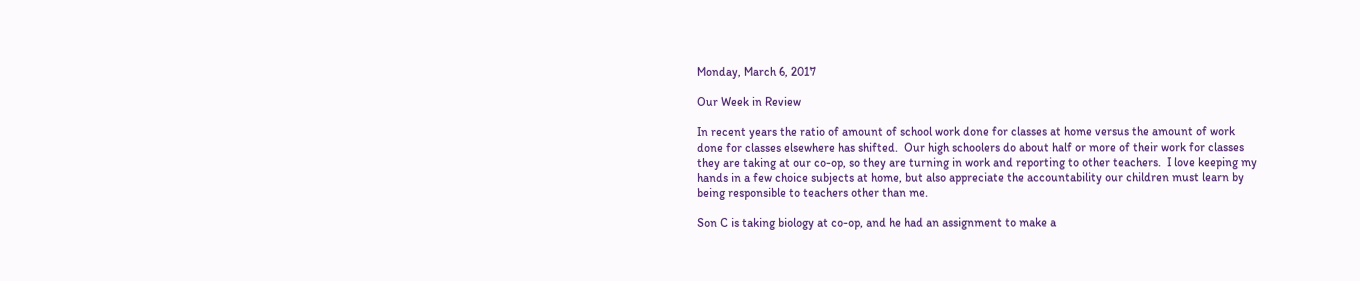Monday, March 6, 2017

Our Week in Review

In recent years the ratio of amount of school work done for classes at home versus the amount of work done for classes elsewhere has shifted.  Our high schoolers do about half or more of their work for classes they are taking at our co-op, so they are turning in work and reporting to other teachers.  I love keeping my hands in a few choice subjects at home, but also appreciate the accountability our children must learn by being responsible to teachers other than me.

Son C is taking biology at co-op, and he had an assignment to make a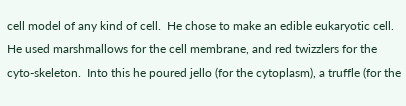cell model of any kind of cell.  He chose to make an edible eukaryotic cell.  He used marshmallows for the cell membrane, and red twizzlers for the cyto-skeleton.  Into this he poured jello (for the cytoplasm), a truffle (for the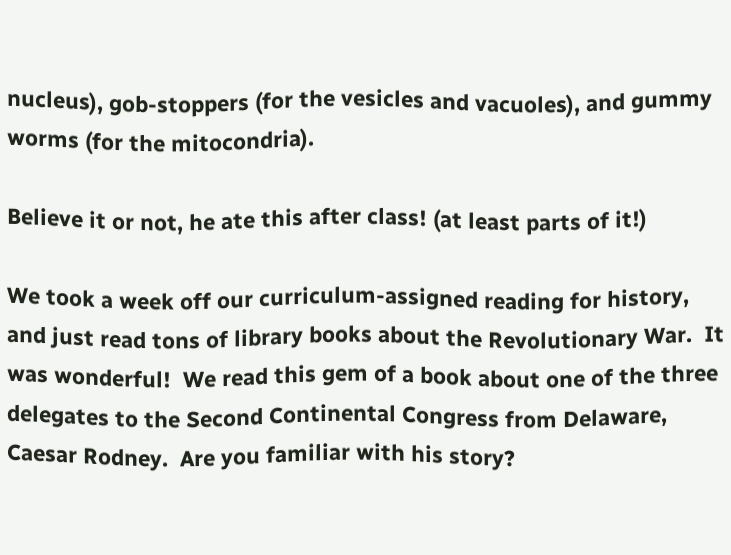nucleus), gob-stoppers (for the vesicles and vacuoles), and gummy worms (for the mitocondria).

Believe it or not, he ate this after class! (at least parts of it!)

We took a week off our curriculum-assigned reading for history, and just read tons of library books about the Revolutionary War.  It was wonderful!  We read this gem of a book about one of the three delegates to the Second Continental Congress from Delaware, Caesar Rodney.  Are you familiar with his story?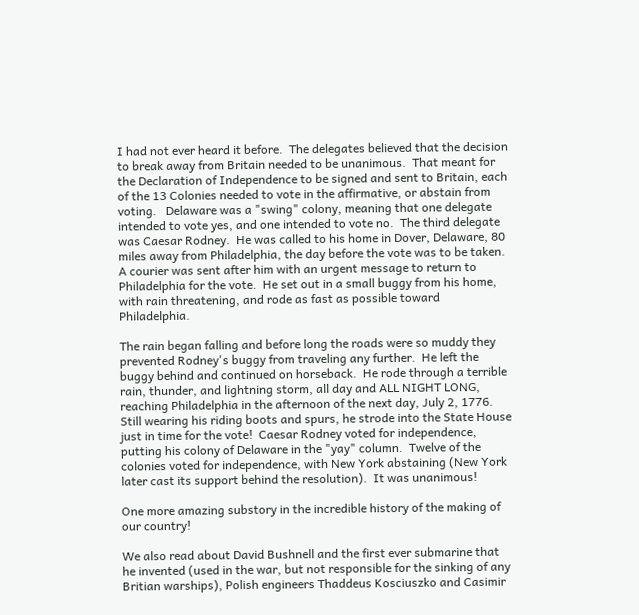I had not ever heard it before.  The delegates believed that the decision to break away from Britain needed to be unanimous.  That meant for the Declaration of Independence to be signed and sent to Britain, each of the 13 Colonies needed to vote in the affirmative, or abstain from voting.   Delaware was a "swing" colony, meaning that one delegate intended to vote yes, and one intended to vote no.  The third delegate was Caesar Rodney.  He was called to his home in Dover, Delaware, 80 miles away from Philadelphia, the day before the vote was to be taken.  A courier was sent after him with an urgent message to return to Philadelphia for the vote.  He set out in a small buggy from his home, with rain threatening, and rode as fast as possible toward Philadelphia.

The rain began falling and before long the roads were so muddy they prevented Rodney's buggy from traveling any further.  He left the buggy behind and continued on horseback.  He rode through a terrible rain, thunder, and lightning storm, all day and ALL NIGHT LONG, reaching Philadelphia in the afternoon of the next day, July 2, 1776.  Still wearing his riding boots and spurs, he strode into the State House just in time for the vote!  Caesar Rodney voted for independence, putting his colony of Delaware in the "yay" column.  Twelve of the colonies voted for independence, with New York abstaining (New York later cast its support behind the resolution).  It was unanimous!

One more amazing substory in the incredible history of the making of our country!

We also read about David Bushnell and the first ever submarine that he invented (used in the war, but not responsible for the sinking of any Britian warships), Polish engineers Thaddeus Kosciuszko and Casimir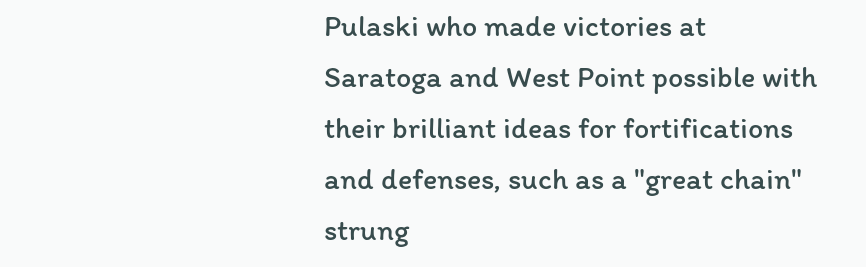Pulaski who made victories at Saratoga and West Point possible with their brilliant ideas for fortifications and defenses, such as a "great chain" strung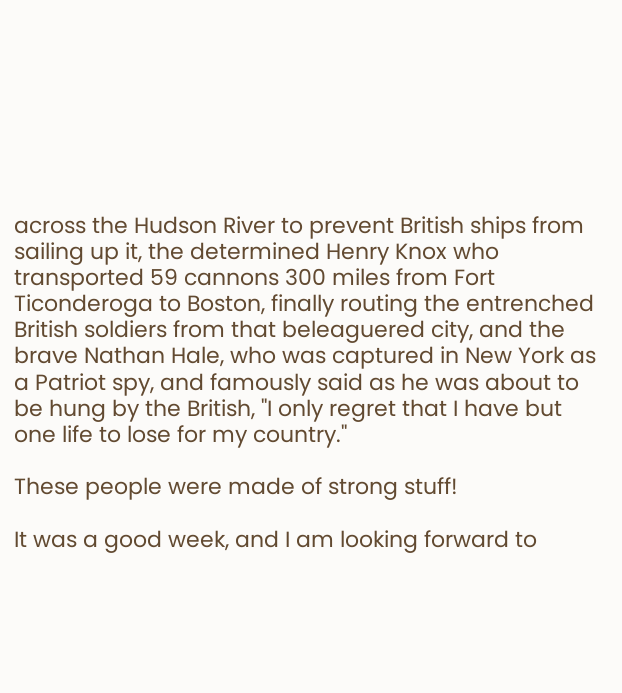across the Hudson River to prevent British ships from sailing up it, the determined Henry Knox who transported 59 cannons 300 miles from Fort Ticonderoga to Boston, finally routing the entrenched British soldiers from that beleaguered city, and the brave Nathan Hale, who was captured in New York as a Patriot spy, and famously said as he was about to be hung by the British, "I only regret that I have but one life to lose for my country."

These people were made of strong stuff!

It was a good week, and I am looking forward to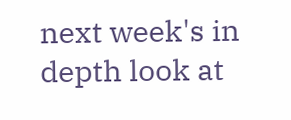next week's in depth look at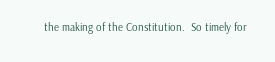the making of the Constitution.  So timely for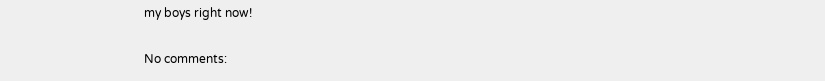my boys right now!

No comments: